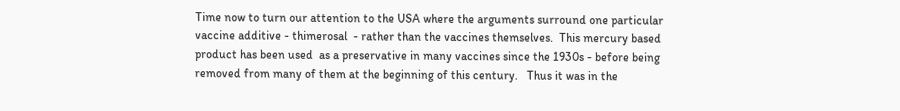Time now to turn our attention to the USA where the arguments surround one particular vaccine additive - thimerosal  - rather than the vaccines themselves.  This mercury based product has been used  as a preservative in many vaccines since the 1930s - before being removed from many of them at the beginning of this century.   Thus it was in the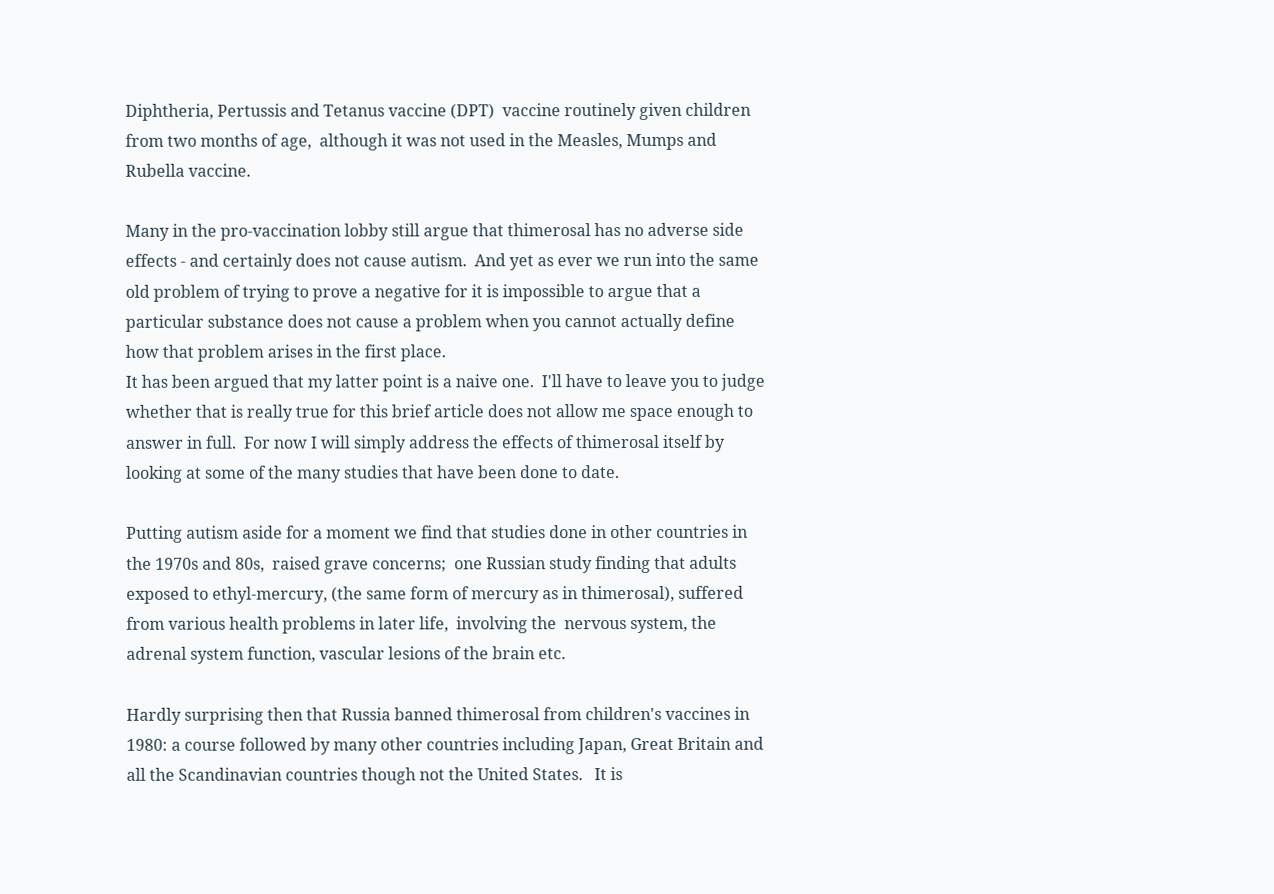Diphtheria, Pertussis and Tetanus vaccine (DPT)  vaccine routinely given children from two months of age,  although it was not used in the Measles, Mumps and Rubella vaccine.

Many in the pro-vaccination lobby still argue that thimerosal has no adverse side effects - and certainly does not cause autism.  And yet as ever we run into the same old problem of trying to prove a negative for it is impossible to argue that a particular substance does not cause a problem when you cannot actually define how that problem arises in the first place.
It has been argued that my latter point is a naive one.  I'll have to leave you to judge whether that is really true for this brief article does not allow me space enough to answer in full.  For now I will simply address the effects of thimerosal itself by looking at some of the many studies that have been done to date.

Putting autism aside for a moment we find that studies done in other countries in the 1970s and 80s,  raised grave concerns;  one Russian study finding that adults exposed to ethyl-mercury, (the same form of mercury as in thimerosal), suffered from various health problems in later life,  involving the  nervous system, the adrenal system function, vascular lesions of the brain etc.

Hardly surprising then that Russia banned thimerosal from children's vaccines in 1980: a course followed by many other countries including Japan, Great Britain and all the Scandinavian countries though not the United States.   It is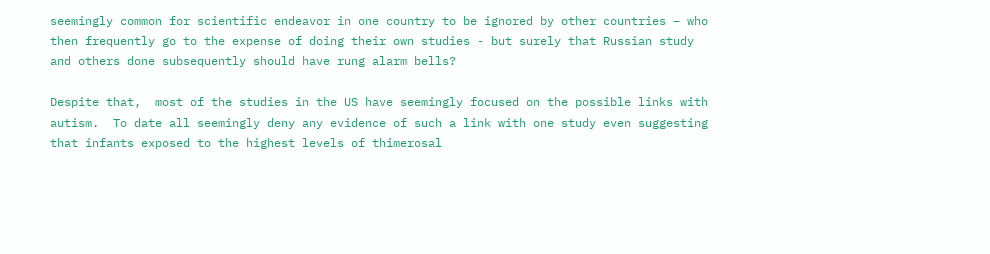seemingly common for scientific endeavor in one country to be ignored by other countries – who then frequently go to the expense of doing their own studies - but surely that Russian study and others done subsequently should have rung alarm bells?

Despite that,  most of the studies in the US have seemingly focused on the possible links with autism.  To date all seemingly deny any evidence of such a link with one study even suggesting that infants exposed to the highest levels of thimerosal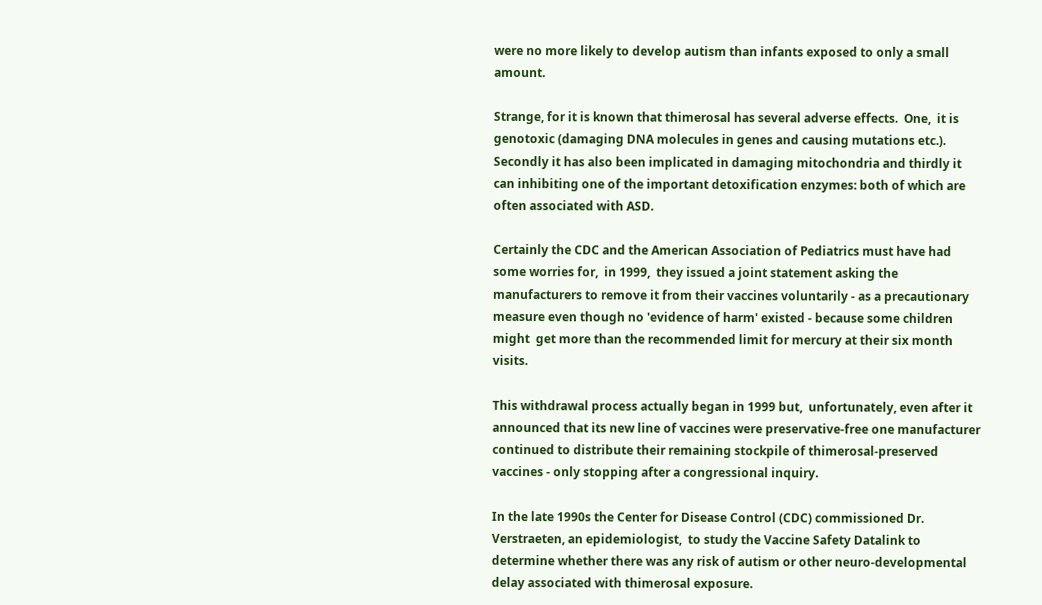were no more likely to develop autism than infants exposed to only a small amount.

Strange, for it is known that thimerosal has several adverse effects.  One,  it is genotoxic (damaging DNA molecules in genes and causing mutations etc.).  Secondly it has also been implicated in damaging mitochondria and thirdly it can inhibiting one of the important detoxification enzymes: both of which are often associated with ASD.

Certainly the CDC and the American Association of Pediatrics must have had some worries for,  in 1999,  they issued a joint statement asking the manufacturers to remove it from their vaccines voluntarily - as a precautionary measure even though no 'evidence of harm' existed - because some children might  get more than the recommended limit for mercury at their six month visits.

This withdrawal process actually began in 1999 but,  unfortunately, even after it announced that its new line of vaccines were preservative-free one manufacturer continued to distribute their remaining stockpile of thimerosal-preserved vaccines - only stopping after a congressional inquiry.

In the late 1990s the Center for Disease Control (CDC) commissioned Dr. Verstraeten, an epidemiologist,  to study the Vaccine Safety Datalink to determine whether there was any risk of autism or other neuro-developmental delay associated with thimerosal exposure.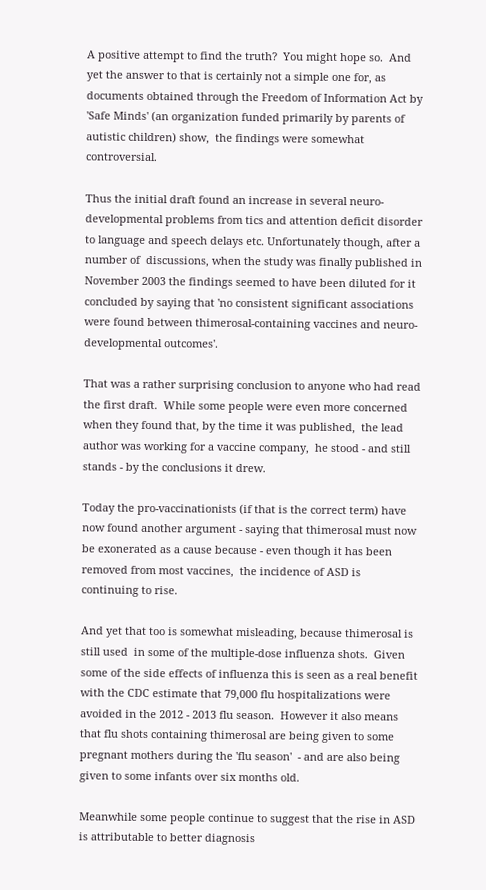A positive attempt to find the truth?  You might hope so.  And yet the answer to that is certainly not a simple one for, as documents obtained through the Freedom of Information Act by 'Safe Minds' (an organization funded primarily by parents of autistic children) show,  the findings were somewhat controversial.

Thus the initial draft found an increase in several neuro-developmental problems from tics and attention deficit disorder to language and speech delays etc. Unfortunately though, after a number of  discussions, when the study was finally published in November 2003 the findings seemed to have been diluted for it concluded by saying that 'no consistent significant associations were found between thimerosal-containing vaccines and neuro-developmental outcomes'.

That was a rather surprising conclusion to anyone who had read the first draft.  While some people were even more concerned when they found that, by the time it was published,  the lead author was working for a vaccine company,  he stood - and still stands - by the conclusions it drew.

Today the pro-vaccinationists (if that is the correct term) have now found another argument - saying that thimerosal must now be exonerated as a cause because - even though it has been removed from most vaccines,  the incidence of ASD is continuing to rise.

And yet that too is somewhat misleading, because thimerosal is still used  in some of the multiple-dose influenza shots.  Given some of the side effects of influenza this is seen as a real benefit with the CDC estimate that 79,000 flu hospitalizations were avoided in the 2012 - 2013 flu season.  However it also means that flu shots containing thimerosal are being given to some pregnant mothers during the 'flu season'  - and are also being given to some infants over six months old.

Meanwhile some people continue to suggest that the rise in ASD is attributable to better diagnosis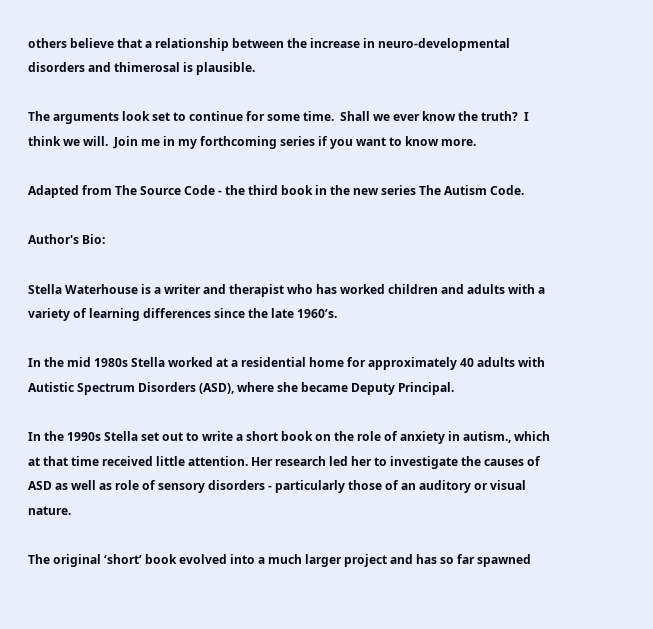others believe that a relationship between the increase in neuro-developmental disorders and thimerosal is plausible.

The arguments look set to continue for some time.  Shall we ever know the truth?  I think we will.  Join me in my forthcoming series if you want to know more.

Adapted from The Source Code - the third book in the new series The Autism Code.

Author's Bio:

Stella Waterhouse is a writer and therapist who has worked children and adults with a variety of learning differences since the late 1960’s.

In the mid 1980s Stella worked at a residential home for approximately 40 adults with Autistic Spectrum Disorders (ASD), where she became Deputy Principal.

In the 1990s Stella set out to write a short book on the role of anxiety in autism., which at that time received little attention. Her research led her to investigate the causes of ASD as well as role of sensory disorders - particularly those of an auditory or visual nature.

The original ‘short’ book evolved into a much larger project and has so far spawned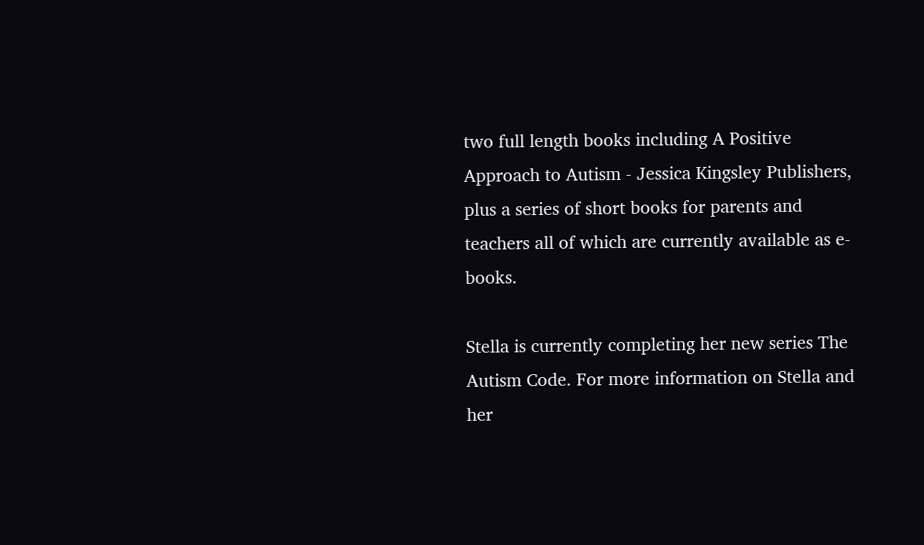two full length books including A Positive Approach to Autism - Jessica Kingsley Publishers, plus a series of short books for parents and teachers all of which are currently available as e-books.

Stella is currently completing her new series The Autism Code. For more information on Stella and her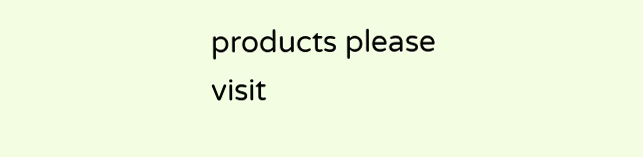products please visit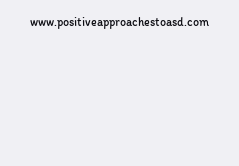www.positiveapproachestoasd.com